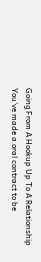Going From A Hookup Up To A Relationship You’ve made a oral contract to be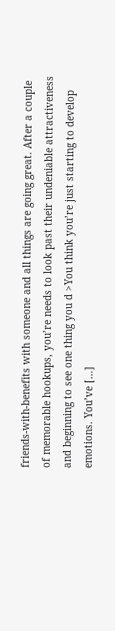friends-with-benefits with someone and all things are going great. After a couple of memorable hookups, you’re needs to look past their undeniable attractiveness and beginning to see one thing you d >You think you’re just starting to develop emotions. You’ve […]